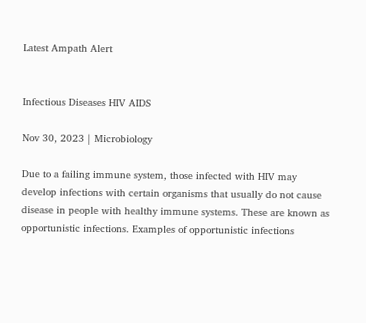Latest Ampath Alert


Infectious Diseases HIV AIDS

Nov 30, 2023 | Microbiology

Due to a failing immune system, those infected with HIV may develop infections with certain organisms that usually do not cause disease in people with healthy immune systems. These are known as opportunistic infections. Examples of opportunistic infections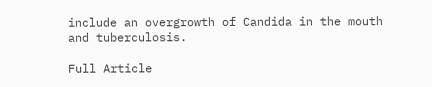include an overgrowth of Candida in the mouth and tuberculosis.

Full Article